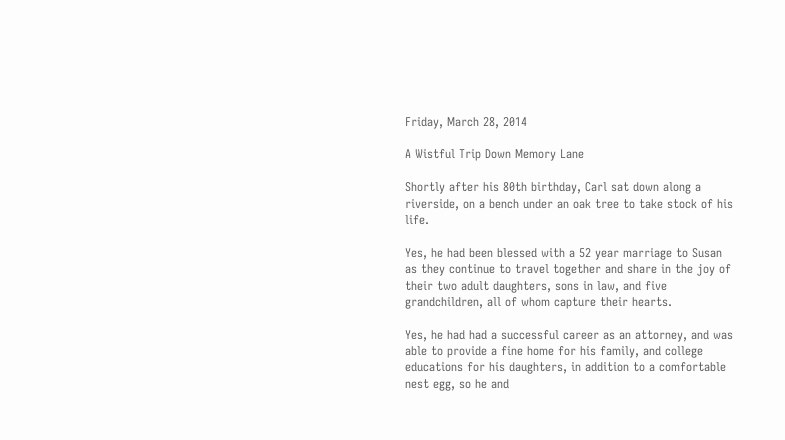Friday, March 28, 2014

A Wistful Trip Down Memory Lane

Shortly after his 80th birthday, Carl sat down along a riverside, on a bench under an oak tree to take stock of his life.

Yes, he had been blessed with a 52 year marriage to Susan as they continue to travel together and share in the joy of their two adult daughters, sons in law, and five grandchildren, all of whom capture their hearts.

Yes, he had had a successful career as an attorney, and was able to provide a fine home for his family, and college educations for his daughters, in addition to a comfortable nest egg, so he and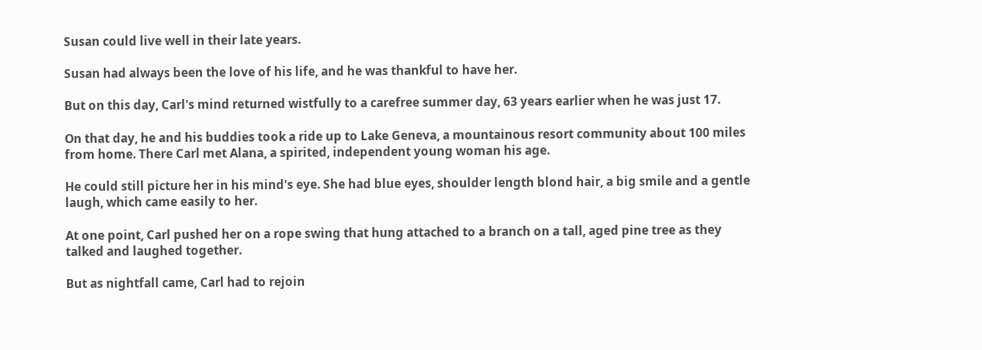Susan could live well in their late years.

Susan had always been the love of his life, and he was thankful to have her.

But on this day, Carl's mind returned wistfully to a carefree summer day, 63 years earlier when he was just 17.

On that day, he and his buddies took a ride up to Lake Geneva, a mountainous resort community about 100 miles from home. There Carl met Alana, a spirited, independent young woman his age.

He could still picture her in his mind's eye. She had blue eyes, shoulder length blond hair, a big smile and a gentle laugh, which came easily to her.

At one point, Carl pushed her on a rope swing that hung attached to a branch on a tall, aged pine tree as they talked and laughed together.

But as nightfall came, Carl had to rejoin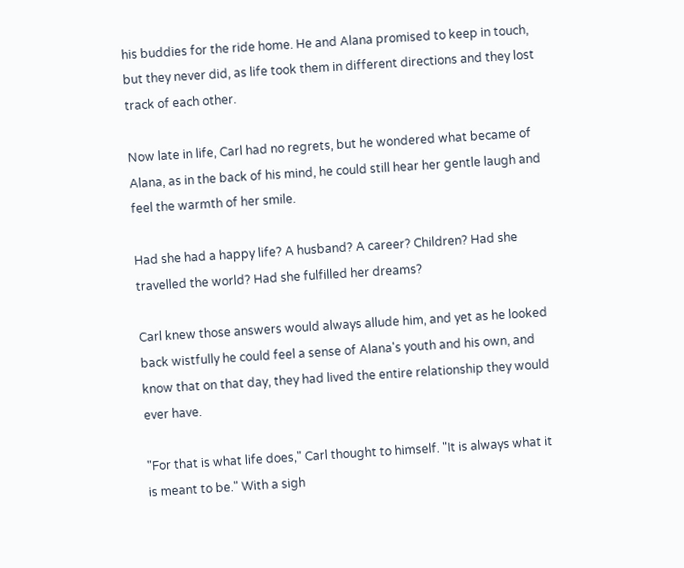his buddies for the ride home. He and Alana promised to keep in touch, but they never did, as life took them in different directions and they lost track of each other.

Now late in life, Carl had no regrets, but he wondered what became of Alana, as in the back of his mind, he could still hear her gentle laugh and feel the warmth of her smile.

Had she had a happy life? A husband? A career? Children? Had she travelled the world? Had she fulfilled her dreams?

Carl knew those answers would always allude him, and yet as he looked back wistfully he could feel a sense of Alana's youth and his own, and know that on that day, they had lived the entire relationship they would ever have.

"For that is what life does," Carl thought to himself. "It is always what it is meant to be." With a sigh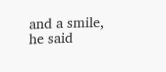and a smile, he said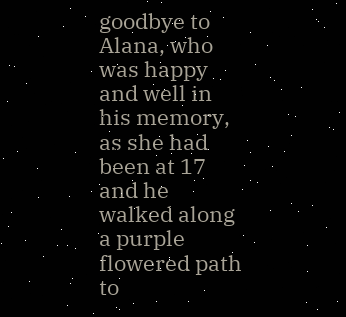goodbye to Alana, who was happy and well in his memory, as she had been at 17 and he walked along a purple flowered path to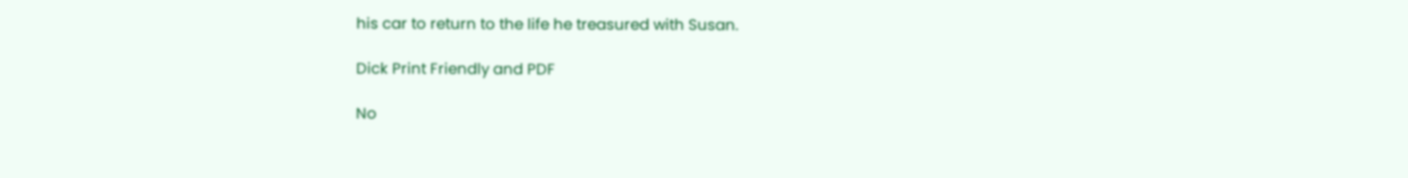his car to return to the life he treasured with Susan.

Dick Print Friendly and PDF

No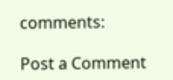comments:

Post a Comment